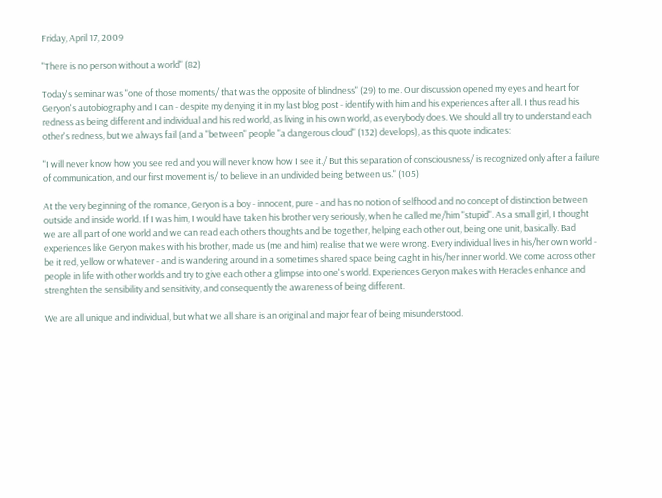Friday, April 17, 2009

"There is no person without a world" (82)

Today's seminar was "one of those moments/ that was the opposite of blindness" (29) to me. Our discussion opened my eyes and heart for Geryon's autobiography and I can - despite my denying it in my last blog post - identify with him and his experiences after all. I thus read his redness as being different and individual and his red world, as living in his own world, as everybody does. We should all try to understand each other's redness, but we always fail (and a "between" people "a dangerous cloud" (132) develops), as this quote indicates:

"I will never know how you see red and you will never know how I see it./ But this separation of consciousness/ is recognized only after a failure of communication, and our first movement is/ to believe in an undivided being between us." (105)

At the very beginning of the romance, Geryon is a boy - innocent, pure - and has no notion of selfhood and no concept of distinction between outside and inside world. If I was him, I would have taken his brother very seriously, when he called me/him "stupid". As a small girl, I thought we are all part of one world and we can read each others thoughts and be together, helping each other out, being one unit, basically. Bad experiences like Geryon makes with his brother, made us (me and him) realise that we were wrong. Every individual lives in his/her own world - be it red, yellow or whatever - and is wandering around in a sometimes shared space being caght in his/her inner world. We come across other people in life with other worlds and try to give each other a glimpse into one's world. Experiences Geryon makes with Heracles enhance and strenghten the sensibility and sensitivity, and consequently the awareness of being different.

We are all unique and individual, but what we all share is an original and major fear of being misunderstood.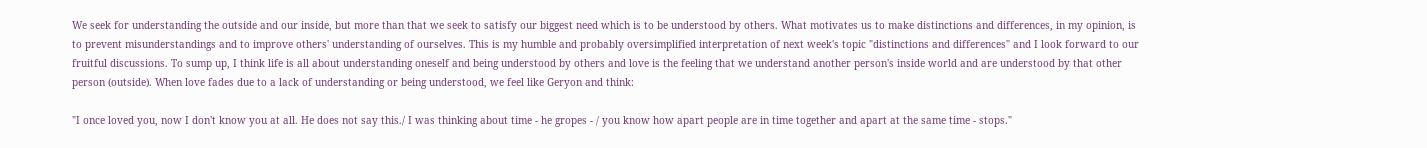We seek for understanding the outside and our inside, but more than that we seek to satisfy our biggest need which is to be understood by others. What motivates us to make distinctions and differences, in my opinion, is to prevent misunderstandings and to improve others' understanding of ourselves. This is my humble and probably oversimplified interpretation of next week's topic "distinctions and differences" and I look forward to our fruitful discussions. To sump up, I think life is all about understanding oneself and being understood by others and love is the feeling that we understand another person's inside world and are understood by that other person (outside). When love fades due to a lack of understanding or being understood, we feel like Geryon and think:

"I once loved you, now I don't know you at all. He does not say this./ I was thinking about time - he gropes - / you know how apart people are in time together and apart at the same time - stops."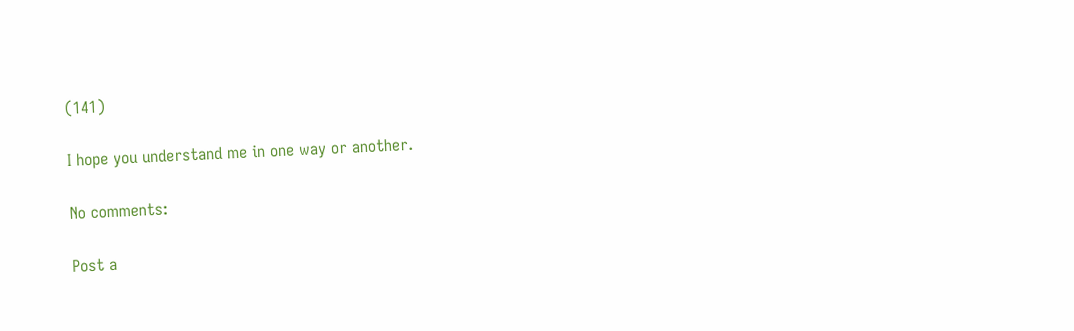(141)

I hope you understand me in one way or another.

No comments:

Post a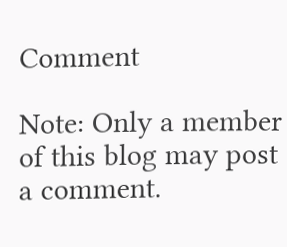Comment

Note: Only a member of this blog may post a comment.